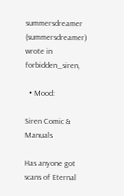summersdreamer (summersdreamer) wrote in forbidden_siren,

  • Mood:

Siren Comic & Manuals

Has anyone got scans of Eternal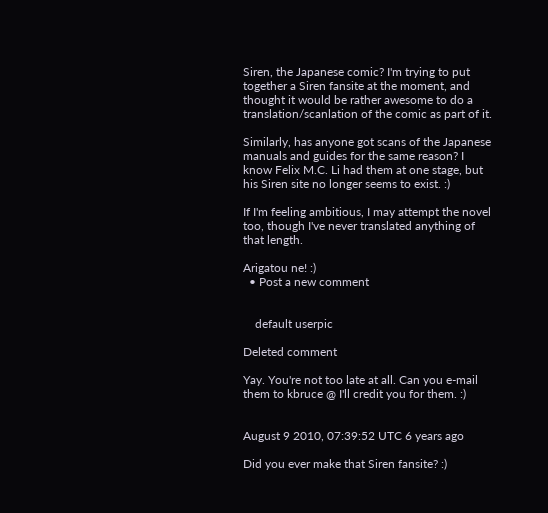Siren, the Japanese comic? I'm trying to put together a Siren fansite at the moment, and thought it would be rather awesome to do a translation/scanlation of the comic as part of it.

Similarly, has anyone got scans of the Japanese manuals and guides for the same reason? I know Felix M.C. Li had them at one stage, but his Siren site no longer seems to exist. :)

If I'm feeling ambitious, I may attempt the novel too, though I've never translated anything of that length.

Arigatou ne! :)
  • Post a new comment


    default userpic

Deleted comment

Yay. You're not too late at all. Can you e-mail them to kbruce @ I'll credit you for them. :)


August 9 2010, 07:39:52 UTC 6 years ago

Did you ever make that Siren fansite? :)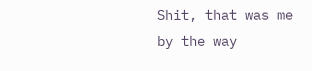Shit, that was me by the way